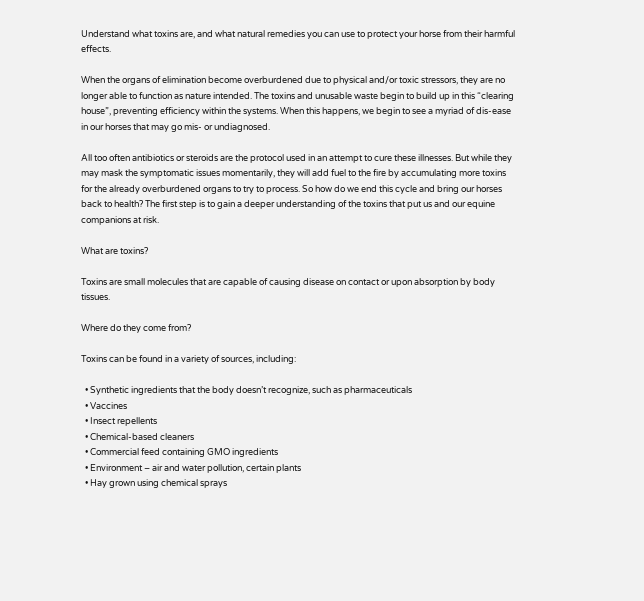Understand what toxins are, and what natural remedies you can use to protect your horse from their harmful effects.

When the organs of elimination become overburdened due to physical and/or toxic stressors, they are no longer able to function as nature intended. The toxins and unusable waste begin to build up in this “clearing house”, preventing efficiency within the systems. When this happens, we begin to see a myriad of dis-ease in our horses that may go mis- or undiagnosed.

All too often antibiotics or steroids are the protocol used in an attempt to cure these illnesses. But while they may mask the symptomatic issues momentarily, they will add fuel to the fire by accumulating more toxins for the already overburdened organs to try to process. So how do we end this cycle and bring our horses back to health? The first step is to gain a deeper understanding of the toxins that put us and our equine companions at risk.

What are toxins?

Toxins are small molecules that are capable of causing disease on contact or upon absorption by body tissues.

Where do they come from?

Toxins can be found in a variety of sources, including:

  • Synthetic ingredients that the body doesn’t recognize, such as pharmaceuticals
  • Vaccines
  • Insect repellents
  • Chemical-based cleaners
  • Commercial feed containing GMO ingredients
  • Environment – air and water pollution, certain plants
  • Hay grown using chemical sprays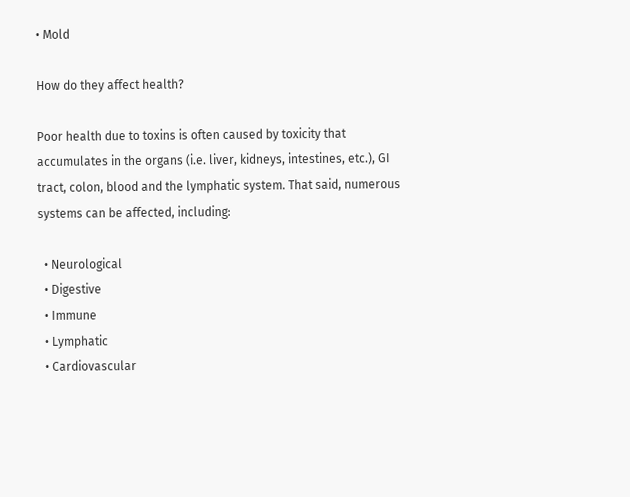• Mold

How do they affect health?

Poor health due to toxins is often caused by toxicity that accumulates in the organs (i.e. liver, kidneys, intestines, etc.), GI tract, colon, blood and the lymphatic system. That said, numerous systems can be affected, including:

  • Neurological
  • Digestive
  • Immune
  • Lymphatic
  • Cardiovascular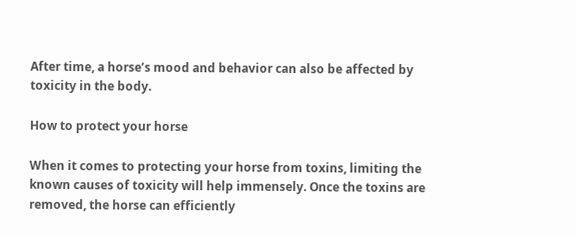After time, a horse’s mood and behavior can also be affected by toxicity in the body.

How to protect your horse

When it comes to protecting your horse from toxins, limiting the known causes of toxicity will help immensely. Once the toxins are removed, the horse can efficiently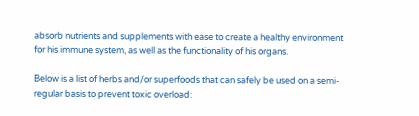absorb nutrients and supplements with ease to create a healthy environment for his immune system, as well as the functionality of his organs.

Below is a list of herbs and/or superfoods that can safely be used on a semi-regular basis to prevent toxic overload: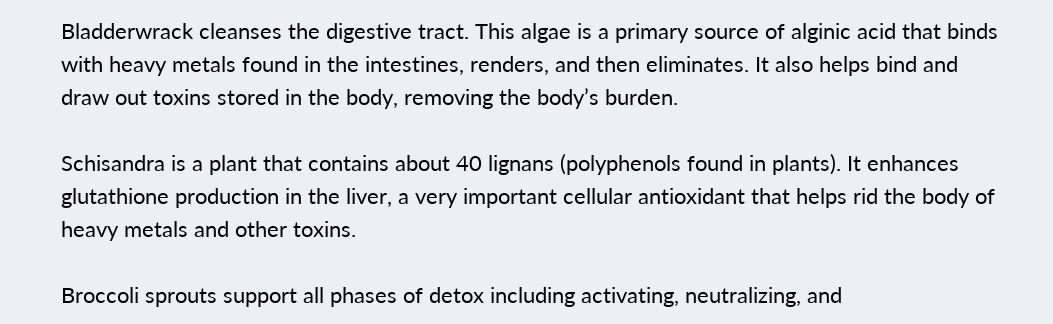Bladderwrack cleanses the digestive tract. This algae is a primary source of alginic acid that binds with heavy metals found in the intestines, renders, and then eliminates. It also helps bind and draw out toxins stored in the body, removing the body’s burden.

Schisandra is a plant that contains about 40 lignans (polyphenols found in plants). It enhances glutathione production in the liver, a very important cellular antioxidant that helps rid the body of heavy metals and other toxins.

Broccoli sprouts support all phases of detox including activating, neutralizing, and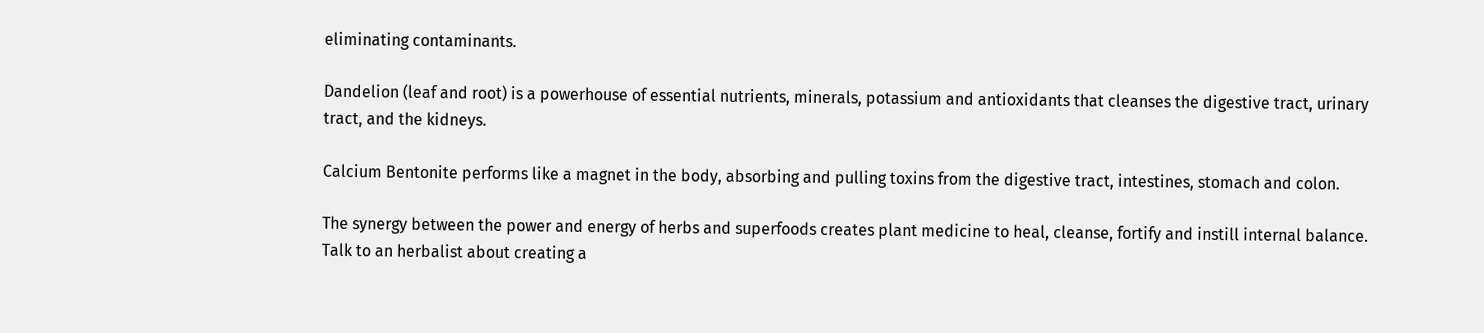eliminating contaminants.

Dandelion (leaf and root) is a powerhouse of essential nutrients, minerals, potassium and antioxidants that cleanses the digestive tract, urinary tract, and the kidneys.

Calcium Bentonite performs like a magnet in the body, absorbing and pulling toxins from the digestive tract, intestines, stomach and colon.

The synergy between the power and energy of herbs and superfoods creates plant medicine to heal, cleanse, fortify and instill internal balance. Talk to an herbalist about creating a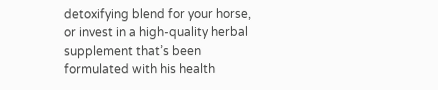detoxifying blend for your horse, or invest in a high-quality herbal supplement that’s been formulated with his health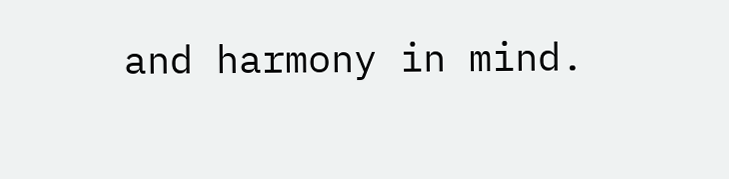and harmony in mind.